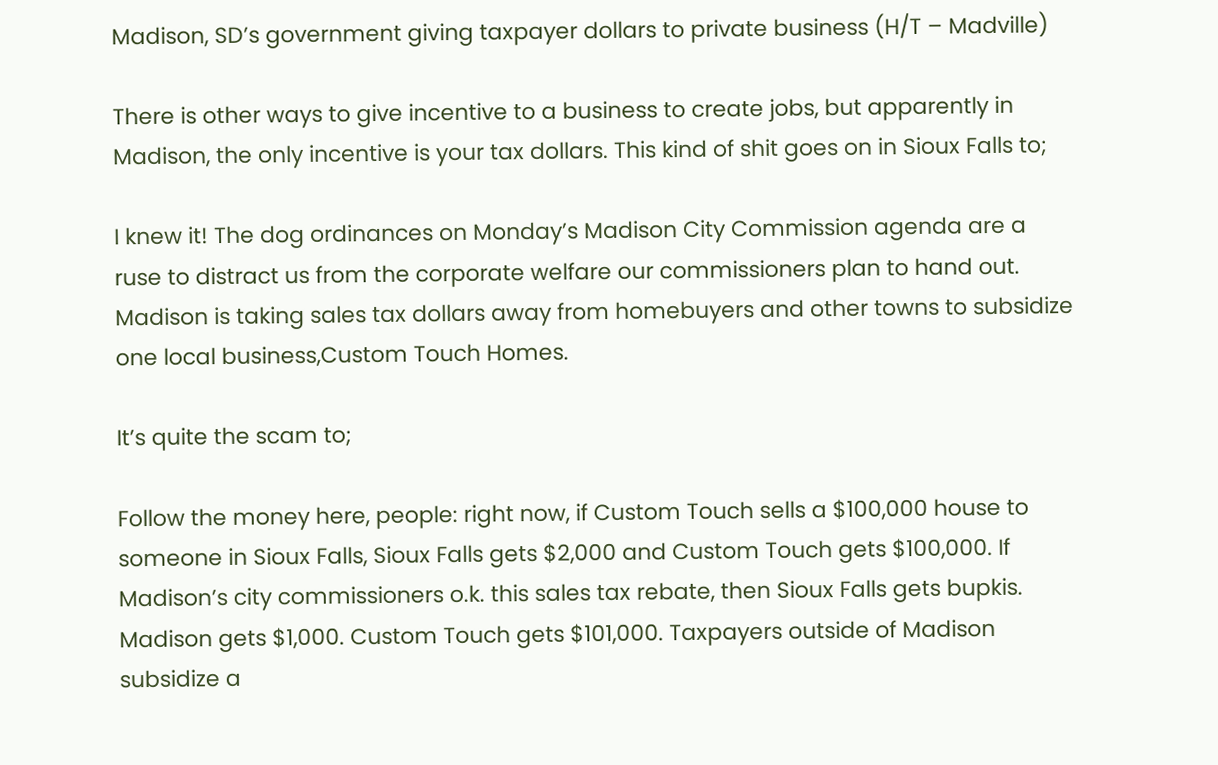Madison, SD’s government giving taxpayer dollars to private business (H/T – Madville)

There is other ways to give incentive to a business to create jobs, but apparently in Madison, the only incentive is your tax dollars. This kind of shit goes on in Sioux Falls to;

I knew it! The dog ordinances on Monday’s Madison City Commission agenda are a ruse to distract us from the corporate welfare our commissioners plan to hand out. Madison is taking sales tax dollars away from homebuyers and other towns to subsidize one local business,Custom Touch Homes.

It’s quite the scam to;

Follow the money here, people: right now, if Custom Touch sells a $100,000 house to someone in Sioux Falls, Sioux Falls gets $2,000 and Custom Touch gets $100,000. If Madison’s city commissioners o.k. this sales tax rebate, then Sioux Falls gets bupkis. Madison gets $1,000. Custom Touch gets $101,000. Taxpayers outside of Madison subsidize a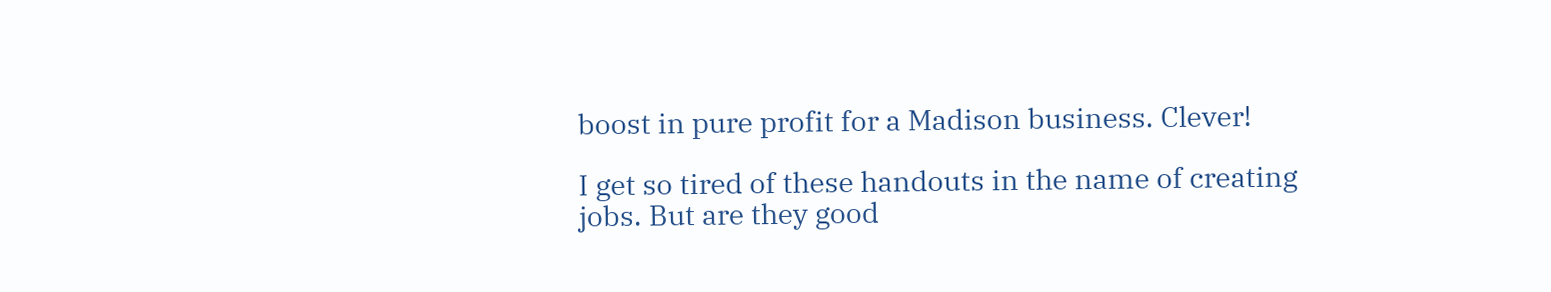boost in pure profit for a Madison business. Clever!

I get so tired of these handouts in the name of creating jobs. But are they good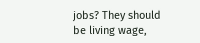jobs? They should be living wage,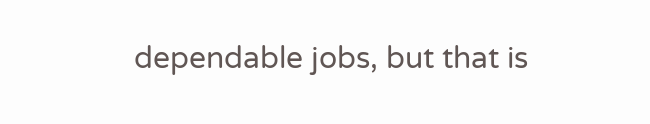dependable jobs, but that is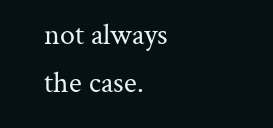not always the case.